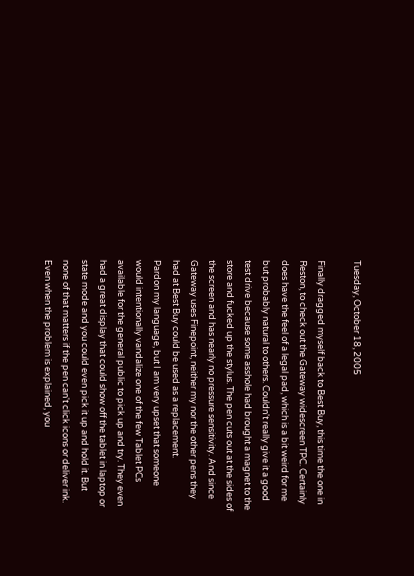Tuesday, October 18, 2005

Finally dragged myself back to Best Buy, this time the one in Reston, to check out the Gateway widescreen TPC. Certainly does have the feel of a legal pad, which is a bit weird for me but probably natural to others. Couldn't really give it a good test drive because some asshole had brought a magnet to the store and fucked up the stylus. The pen cuts out at the sides of the screen and has nearly no pressure sensitivity. And since Gateway uses Finepoint, neither my nor the other pens they had at Best Buy could be used as a replacement.
Pardon my language, but I am very upset that someone would intentionally vandalize one of the few Tablet PCs available for the general public to pick up and try. They even had a great display that could show off the tablet in laptop or state mode and you could even pick it up and hold it. But none of that matters if the pen can't click icons or deliver ink. Even when the problem is explained, you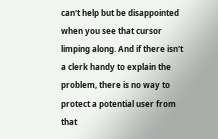can't help but be disappointed when you see that cursor limping along. And if there isn't a clerk handy to explain the problem, there is no way to protect a potential user from that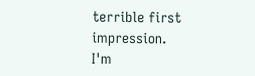terrible first impression.
I'm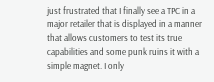just frustrated that I finally see a TPC in a major retailer that is displayed in a manner that allows customers to test its true capabilities and some punk ruins it with a simple magnet. I only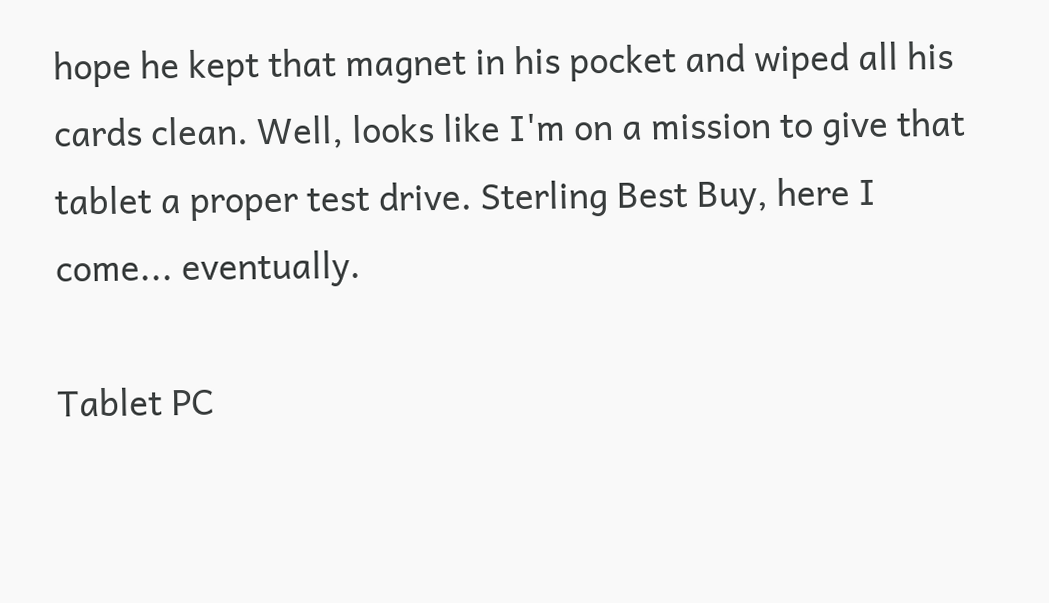hope he kept that magnet in his pocket and wiped all his cards clean. Well, looks like I'm on a mission to give that tablet a proper test drive. Sterling Best Buy, here I come... eventually.

Tablet PC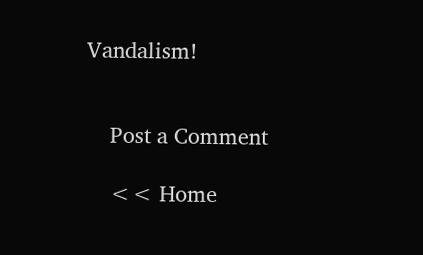Vandalism!


    Post a Comment

    << Home